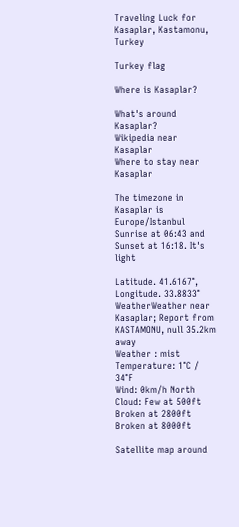Traveling Luck for Kasaplar, Kastamonu, Turkey

Turkey flag

Where is Kasaplar?

What's around Kasaplar?
Wikipedia near Kasaplar
Where to stay near Kasaplar

The timezone in Kasaplar is Europe/Istanbul
Sunrise at 06:43 and Sunset at 16:18. It's light

Latitude. 41.6167°, Longitude. 33.8833°
WeatherWeather near Kasaplar; Report from KASTAMONU, null 35.2km away
Weather : mist
Temperature: 1°C / 34°F
Wind: 0km/h North
Cloud: Few at 500ft Broken at 2800ft Broken at 8000ft

Satellite map around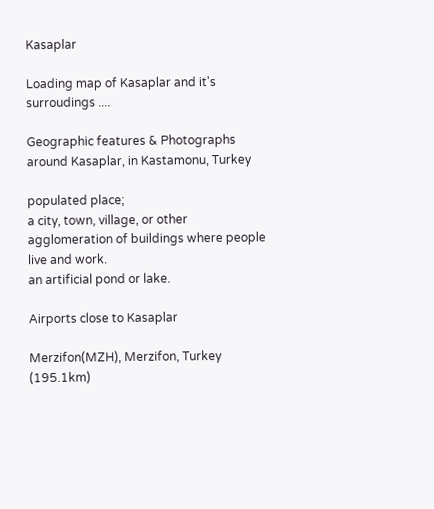Kasaplar

Loading map of Kasaplar and it's surroudings ....

Geographic features & Photographs around Kasaplar, in Kastamonu, Turkey

populated place;
a city, town, village, or other agglomeration of buildings where people live and work.
an artificial pond or lake.

Airports close to Kasaplar

Merzifon(MZH), Merzifon, Turkey (195.1km)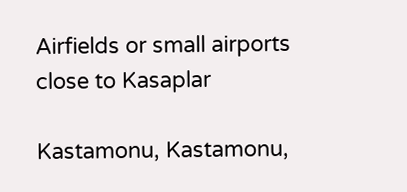Airfields or small airports close to Kasaplar

Kastamonu, Kastamonu,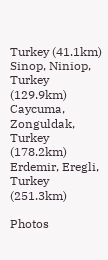Turkey (41.1km)
Sinop, Niniop, Turkey (129.9km)
Caycuma, Zonguldak, Turkey (178.2km)
Erdemir, Eregli, Turkey (251.3km)

Photos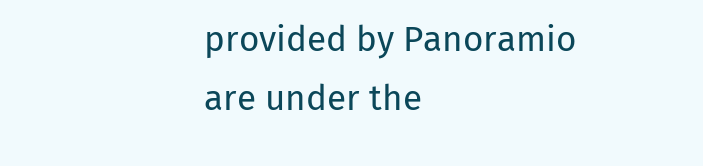provided by Panoramio are under the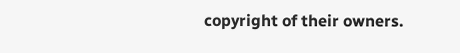copyright of their owners.